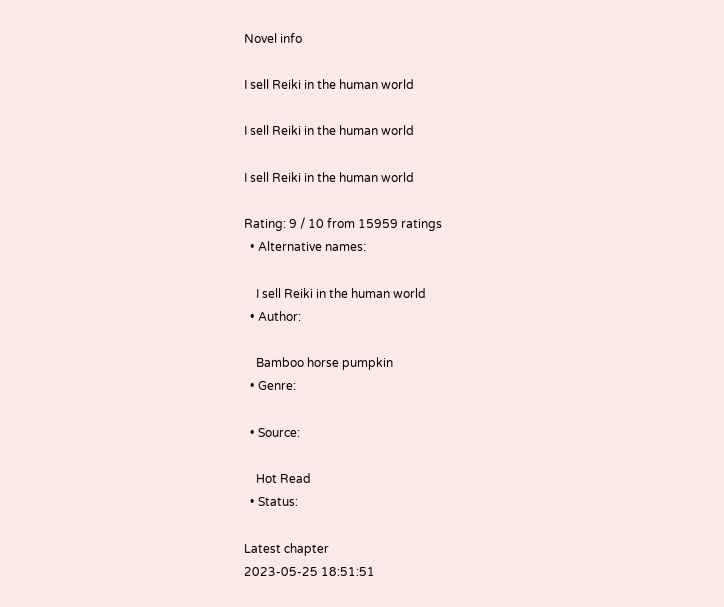Novel info

I sell Reiki in the human world

I sell Reiki in the human world

I sell Reiki in the human world

Rating: 9 / 10 from 15959 ratings
  • Alternative names:

    I sell Reiki in the human world
  • Author:

    Bamboo horse pumpkin
  • Genre:

  • Source:

    Hot Read
  • Status:

Latest chapter
2023-05-25 18:51:51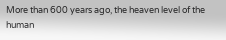More than 600 years ago, the heaven level of the human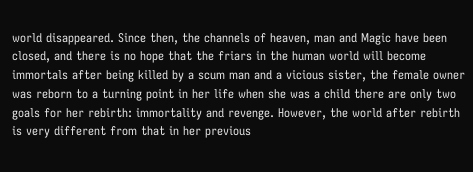world disappeared. Since then, the channels of heaven, man and Magic have been closed, and there is no hope that the friars in the human world will become immortals after being killed by a scum man and a vicious sister, the female owner was reborn to a turning point in her life when she was a child there are only two goals for her rebirth: immortality and revenge. However, the world after rebirth is very different from that in her previous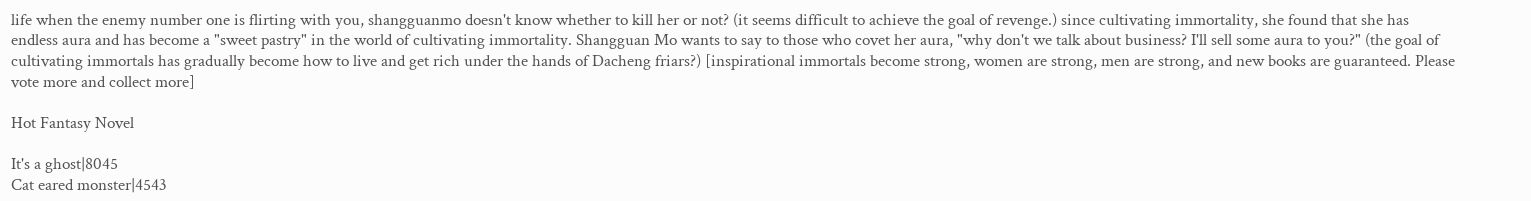life when the enemy number one is flirting with you, shangguanmo doesn't know whether to kill her or not? (it seems difficult to achieve the goal of revenge.) since cultivating immortality, she found that she has endless aura and has become a "sweet pastry" in the world of cultivating immortality. Shangguan Mo wants to say to those who covet her aura, "why don't we talk about business? I'll sell some aura to you?" (the goal of cultivating immortals has gradually become how to live and get rich under the hands of Dacheng friars?) [inspirational immortals become strong, women are strong, men are strong, and new books are guaranteed. Please vote more and collect more]

Hot Fantasy Novel

It's a ghost|8045
Cat eared monster|4543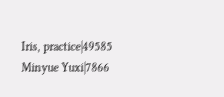Iris, practice|49585
Minyue Yuxi|7866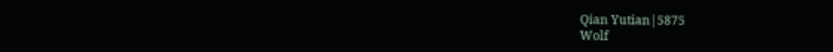Qian Yutian|5875
Wolf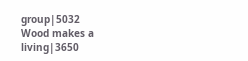group|5032
Wood makes a living|3650